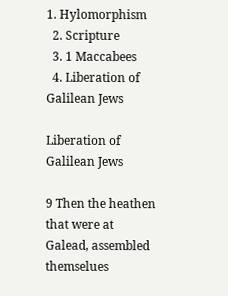1. Hylomorphism
  2. Scripture
  3. 1 Maccabees
  4. Liberation of Galilean Jews

Liberation of Galilean Jews

9 Then the heathen that were at Galead, assembled themselues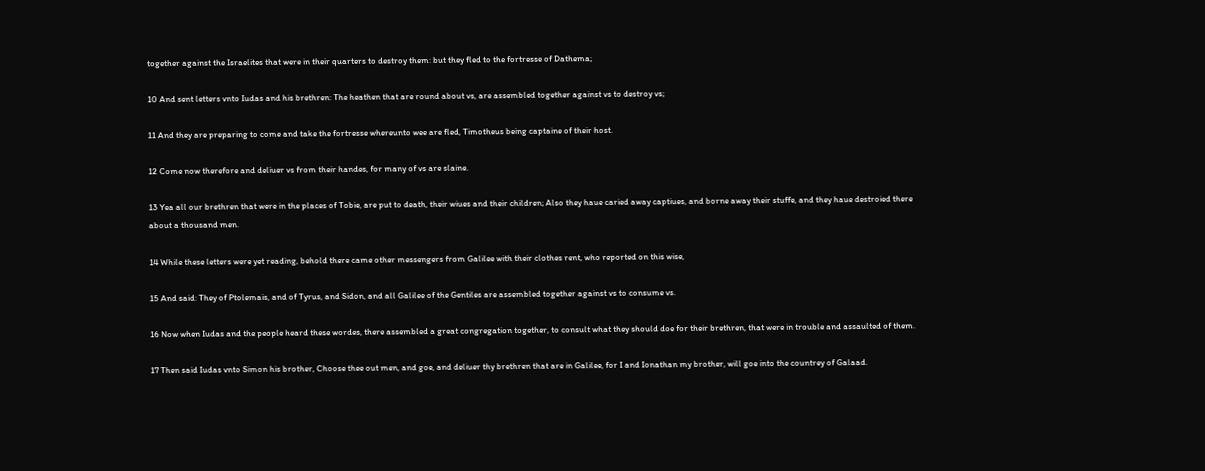together against the Israelites that were in their quarters to destroy them: but they fled to the fortresse of Dathema;

10 And sent letters vnto Iudas and his brethren: The heathen that are round about vs, are assembled together against vs to destroy vs;

11 And they are preparing to come and take the fortresse whereunto wee are fled, Timotheus being captaine of their host.

12 Come now therefore and deliuer vs from their handes, for many of vs are slaine.

13 Yea all our brethren that were in the places of Tobie, are put to death, their wiues and their children; Also they haue caried away captiues, and borne away their stuffe, and they haue destroied there about a thousand men.

14 While these letters were yet reading, behold there came other messengers from Galilee with their clothes rent, who reported on this wise,

15 And said: They of Ptolemais, and of Tyrus, and Sidon, and all Galilee of the Gentiles are assembled together against vs to consume vs.

16 Now when Iudas and the people heard these wordes, there assembled a great congregation together, to consult what they should doe for their brethren, that were in trouble and assaulted of them.

17 Then said Iudas vnto Simon his brother, Choose thee out men, and goe, and deliuer thy brethren that are in Galilee, for I and Ionathan my brother, will goe into the countrey of Galaad.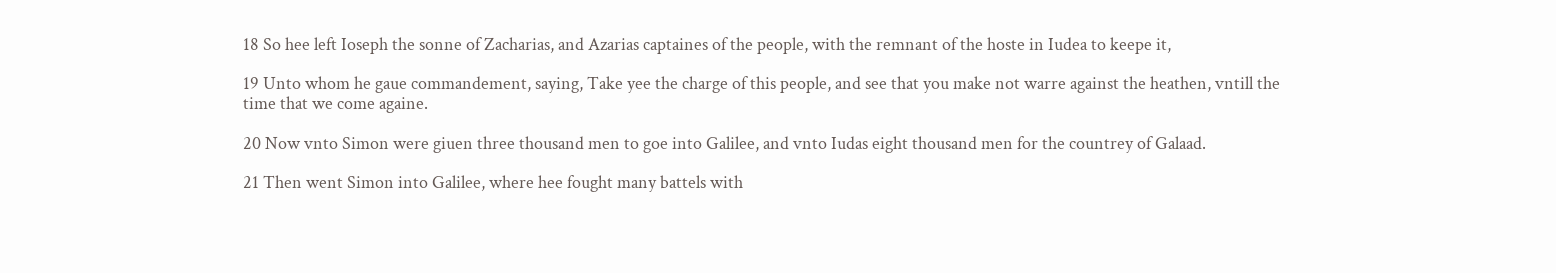18 So hee left Ioseph the sonne of Zacharias, and Azarias captaines of the people, with the remnant of the hoste in Iudea to keepe it,

19 Unto whom he gaue commandement, saying, Take yee the charge of this people, and see that you make not warre against the heathen, vntill the time that we come againe.

20 Now vnto Simon were giuen three thousand men to goe into Galilee, and vnto Iudas eight thousand men for the countrey of Galaad.

21 Then went Simon into Galilee, where hee fought many battels with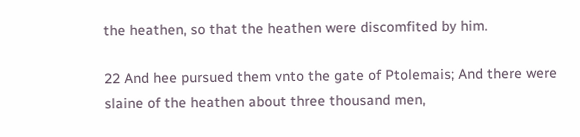the heathen, so that the heathen were discomfited by him.

22 And hee pursued them vnto the gate of Ptolemais; And there were slaine of the heathen about three thousand men,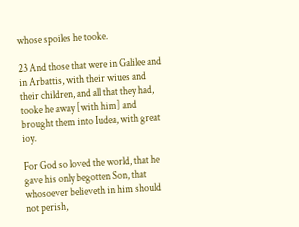whose spoiles he tooke.

23 And those that were in Galilee and in Arbattis, with their wiues and their children, and all that they had, tooke he away [with him] and brought them into Iudea, with great ioy.

For God so loved the world, that he gave his only begotten Son, that whosoever believeth in him should not perish,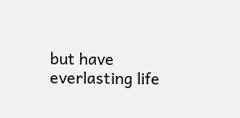but have everlasting life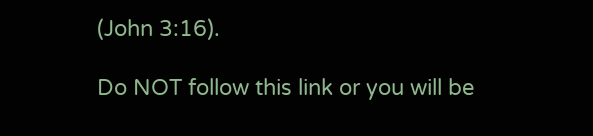(John 3:16).

Do NOT follow this link or you will be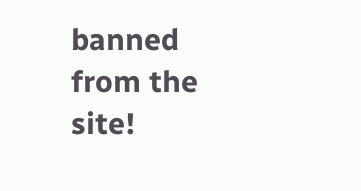banned from the site!